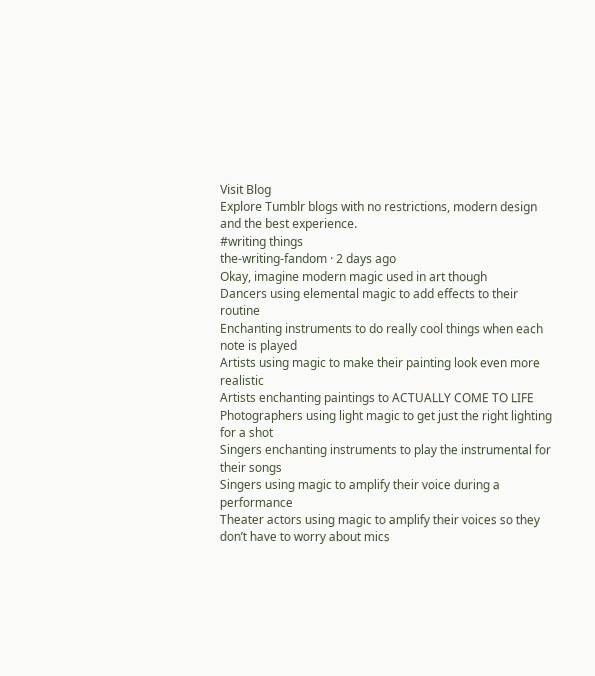Visit Blog
Explore Tumblr blogs with no restrictions, modern design and the best experience.
#writing things
the-writing-fandom · 2 days ago
Okay, imagine modern magic used in art though
Dancers using elemental magic to add effects to their routine
Enchanting instruments to do really cool things when each note is played
Artists using magic to make their painting look even more realistic
Artists enchanting paintings to ACTUALLY COME TO LIFE
Photographers using light magic to get just the right lighting for a shot
Singers enchanting instruments to play the instrumental for their songs
Singers using magic to amplify their voice during a performance
Theater actors using magic to amplify their voices so they don’t have to worry about mics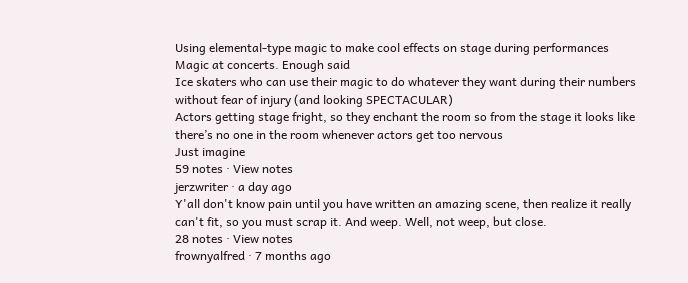Using elemental-type magic to make cool effects on stage during performances
Magic at concerts. Enough said
Ice skaters who can use their magic to do whatever they want during their numbers without fear of injury (and looking SPECTACULAR)
Actors getting stage fright, so they enchant the room so from the stage it looks like there’s no one in the room whenever actors get too nervous
Just imagine
59 notes · View notes
jerzwriter · a day ago
Y'all don't know pain until you have written an amazing scene, then realize it really can't fit, so you must scrap it. And weep. Well, not weep, but close.
28 notes · View notes
frownyalfred · 7 months ago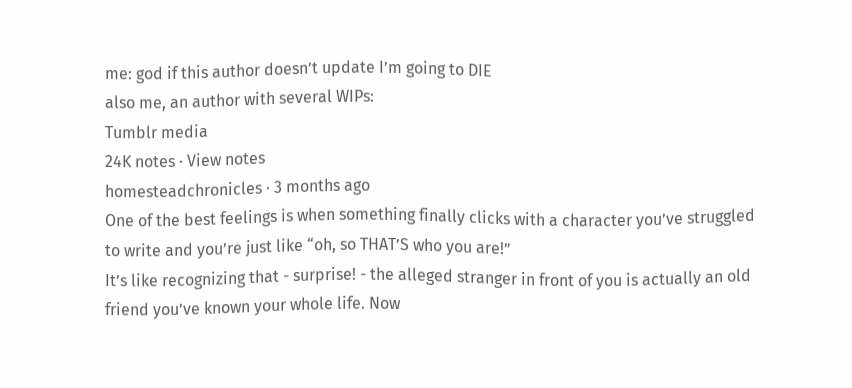me: god if this author doesn’t update I’m going to DIE
also me, an author with several WIPs:
Tumblr media
24K notes · View notes
homesteadchronicles · 3 months ago
One of the best feelings is when something finally clicks with a character you’ve struggled to write and you’re just like “oh, so THAT’S who you are!”
It’s like recognizing that - surprise! - the alleged stranger in front of you is actually an old friend you’ve known your whole life. Now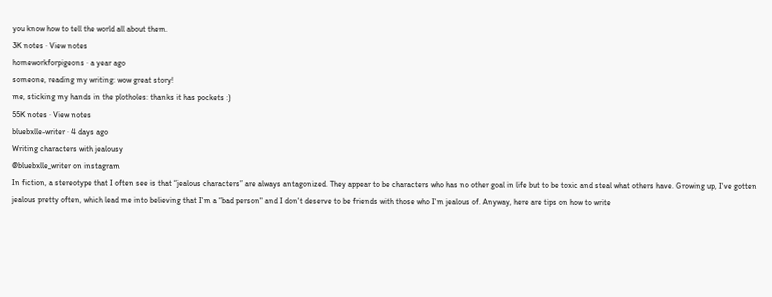you know how to tell the world all about them.
3K notes · View notes
homeworkforpigeons · a year ago
someone, reading my writing: wow great story!
me, sticking my hands in the plotholes: thanks it has pockets :)
55K notes · View notes
bluebxlle-writer · 4 days ago
Writing characters with jealousy
@bluebxlle_writer on instagram
In fiction, a stereotype that I often see is that “jealous characters” are always antagonized. They appear to be characters who has no other goal in life but to be toxic and steal what others have. Growing up, I've gotten jealous pretty often, which lead me into believing that I'm a “bad person" and I don't deserve to be friends with those who I'm jealous of. Anyway, here are tips on how to write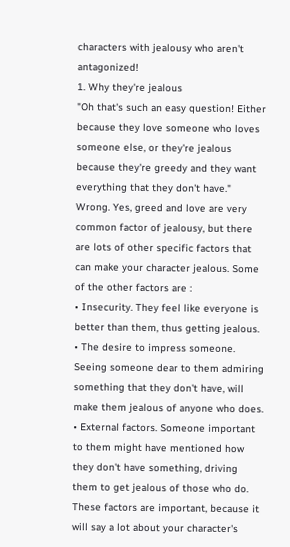characters with jealousy who aren't antagonized!
1. Why they're jealous
"Oh that's such an easy question! Either because they love someone who loves someone else, or they're jealous because they're greedy and they want everything that they don't have."
Wrong. Yes, greed and love are very common factor of jealousy, but there are lots of other specific factors that can make your character jealous. Some of the other factors are :
• Insecurity. They feel like everyone is better than them, thus getting jealous.
• The desire to impress someone. Seeing someone dear to them admiring something that they don't have, will make them jealous of anyone who does.
• External factors. Someone important to them might have mentioned how they don't have something, driving them to get jealous of those who do.
These factors are important, because it will say a lot about your character's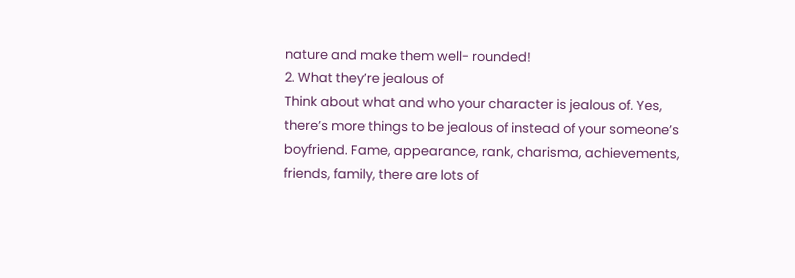nature and make them well- rounded!
2. What they’re jealous of
Think about what and who your character is jealous of. Yes, there’s more things to be jealous of instead of your someone’s boyfriend. Fame, appearance, rank, charisma, achievements, friends, family, there are lots of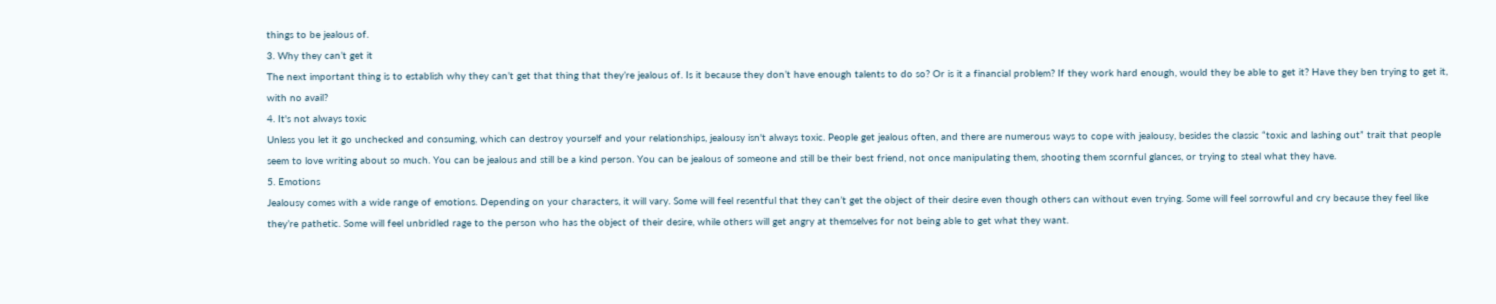things to be jealous of.
3. Why they can’t get it
The next important thing is to establish why they can’t get that thing that they’re jealous of. Is it because they don’t have enough talents to do so? Or is it a financial problem? If they work hard enough, would they be able to get it? Have they ben trying to get it, with no avail?
4. It's not always toxic
Unless you let it go unchecked and consuming, which can destroy yourself and your relationships, jealousy isn't always toxic. People get jealous often, and there are numerous ways to cope with jealousy, besides the classic “toxic and lashing out” trait that people seem to love writing about so much. You can be jealous and still be a kind person. You can be jealous of someone and still be their best friend, not once manipulating them, shooting them scornful glances, or trying to steal what they have.
5. Emotions
Jealousy comes with a wide range of emotions. Depending on your characters, it will vary. Some will feel resentful that they can’t get the object of their desire even though others can without even trying. Some will feel sorrowful and cry because they feel like they’re pathetic. Some will feel unbridled rage to the person who has the object of their desire, while others will get angry at themselves for not being able to get what they want.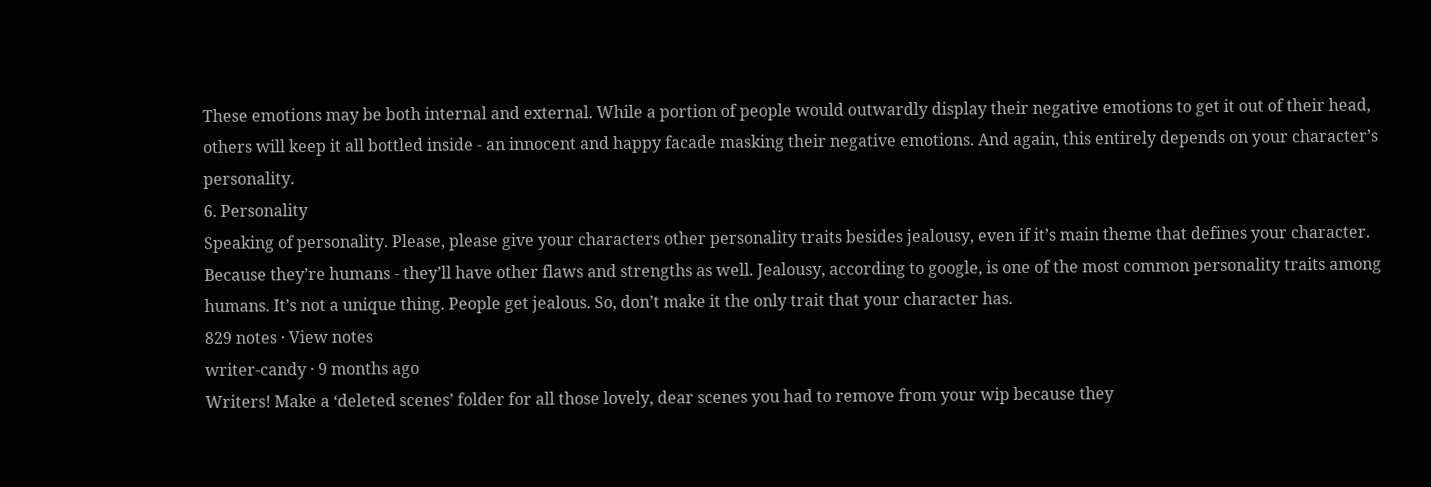These emotions may be both internal and external. While a portion of people would outwardly display their negative emotions to get it out of their head, others will keep it all bottled inside - an innocent and happy facade masking their negative emotions. And again, this entirely depends on your character’s personality.
6. Personality
Speaking of personality. Please, please give your characters other personality traits besides jealousy, even if it’s main theme that defines your character. Because they’re humans - they’ll have other flaws and strengths as well. Jealousy, according to google, is one of the most common personality traits among humans. It’s not a unique thing. People get jealous. So, don’t make it the only trait that your character has.
829 notes · View notes
writer-candy · 9 months ago
Writers! Make a ‘deleted scenes’ folder for all those lovely, dear scenes you had to remove from your wip because they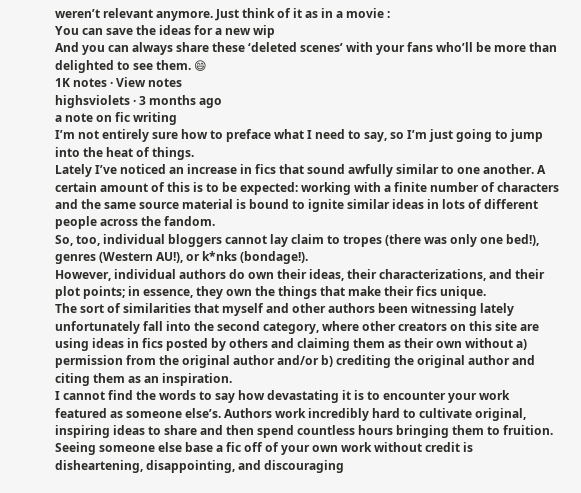weren’t relevant anymore. Just think of it as in a movie :
You can save the ideas for a new wip
And you can always share these ‘deleted scenes’ with your fans who’ll be more than delighted to see them. 😄
1K notes · View notes
highsviolets · 3 months ago
a note on fic writing
I’m not entirely sure how to preface what I need to say, so I’m just going to jump into the heat of things.
Lately I’ve noticed an increase in fics that sound awfully similar to one another. A certain amount of this is to be expected: working with a finite number of characters and the same source material is bound to ignite similar ideas in lots of different people across the fandom.
So, too, individual bloggers cannot lay claim to tropes (there was only one bed!), genres (Western AU!), or k*nks (bondage!).
However, individual authors do own their ideas, their characterizations, and their plot points; in essence, they own the things that make their fics unique.
The sort of similarities that myself and other authors been witnessing lately unfortunately fall into the second category, where other creators on this site are using ideas in fics posted by others and claiming them as their own without a) permission from the original author and/or b) crediting the original author and citing them as an inspiration.
I cannot find the words to say how devastating it is to encounter your work featured as someone else’s. Authors work incredibly hard to cultivate original, inspiring ideas to share and then spend countless hours bringing them to fruition. Seeing someone else base a fic off of your own work without credit is disheartening, disappointing, and discouraging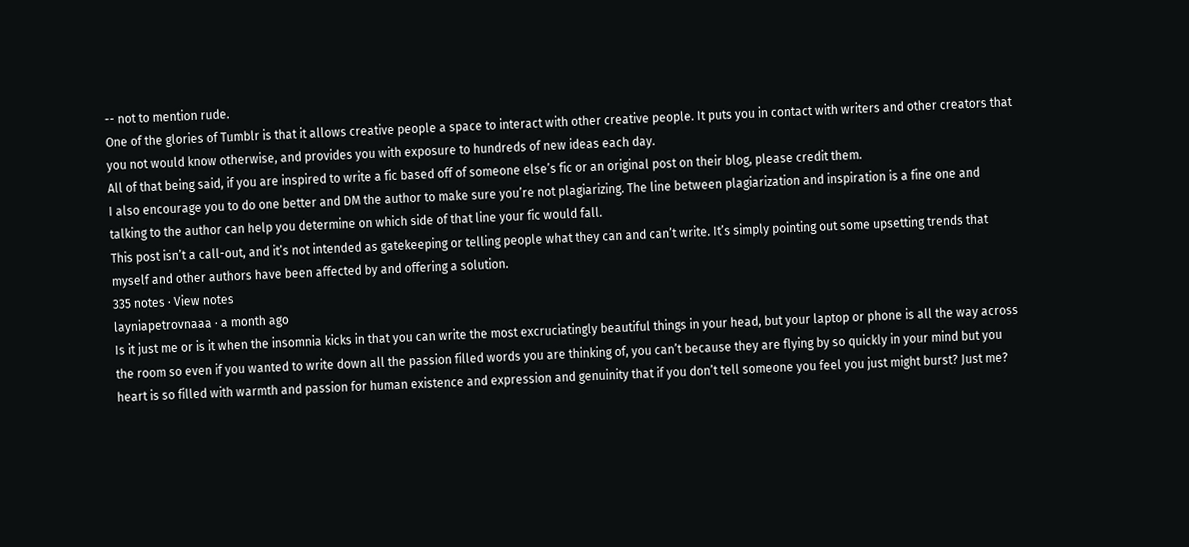-- not to mention rude.
One of the glories of Tumblr is that it allows creative people a space to interact with other creative people. It puts you in contact with writers and other creators that you not would know otherwise, and provides you with exposure to hundreds of new ideas each day.
All of that being said, if you are inspired to write a fic based off of someone else’s fic or an original post on their blog, please credit them.
I also encourage you to do one better and DM the author to make sure you’re not plagiarizing. The line between plagiarization and inspiration is a fine one and talking to the author can help you determine on which side of that line your fic would fall.
This post isn’t a call-out, and it’s not intended as gatekeeping or telling people what they can and can’t write. It’s simply pointing out some upsetting trends that myself and other authors have been affected by and offering a solution.
335 notes · View notes
layniapetrovnaaa · a month ago
Is it just me or is it when the insomnia kicks in that you can write the most excruciatingly beautiful things in your head, but your laptop or phone is all the way across the room so even if you wanted to write down all the passion filled words you are thinking of, you can’t because they are flying by so quickly in your mind but you heart is so filled with warmth and passion for human existence and expression and genuinity that if you don’t tell someone you feel you just might burst? Just me?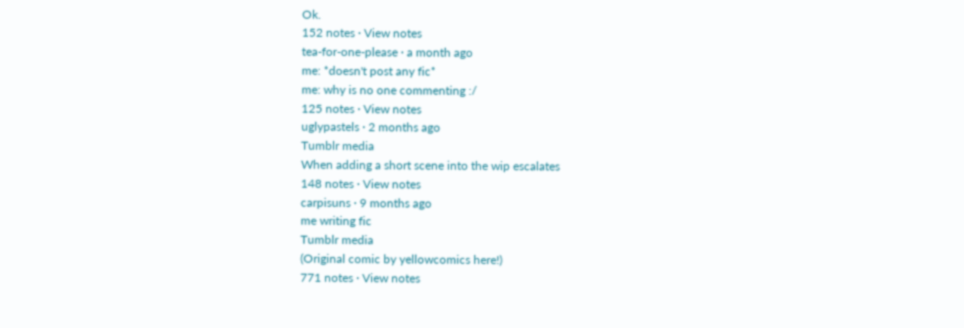Ok.
152 notes · View notes
tea-for-one-please · a month ago
me: *doesn't post any fic*
me: why is no one commenting :/
125 notes · View notes
uglypastels · 2 months ago
Tumblr media
When adding a short scene into the wip escalates
148 notes · View notes
carpisuns · 9 months ago
me writing fic
Tumblr media
(Original comic by yellowcomics here!)
771 notes · View notes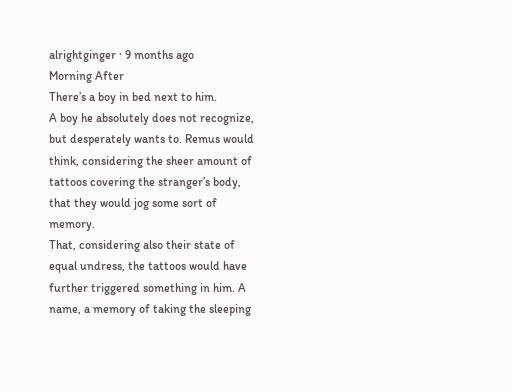alrightginger · 9 months ago
Morning After
There’s a boy in bed next to him.
A boy he absolutely does not recognize, but desperately wants to. Remus would think, considering the sheer amount of tattoos covering the stranger’s body, that they would jog some sort of memory.
That, considering also their state of equal undress, the tattoos would have further triggered something in him. A name, a memory of taking the sleeping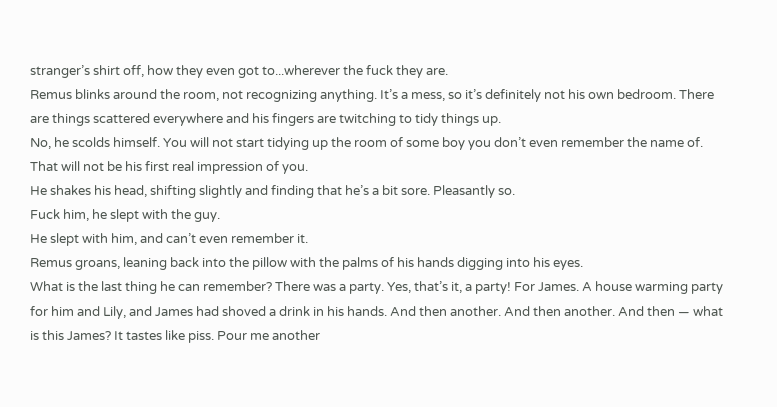stranger’s shirt off, how they even got to...wherever the fuck they are.
Remus blinks around the room, not recognizing anything. It’s a mess, so it’s definitely not his own bedroom. There are things scattered everywhere and his fingers are twitching to tidy things up.
No, he scolds himself. You will not start tidying up the room of some boy you don’t even remember the name of. That will not be his first real impression of you.
He shakes his head, shifting slightly and finding that he’s a bit sore. Pleasantly so.
Fuck him, he slept with the guy.
He slept with him, and can’t even remember it.
Remus groans, leaning back into the pillow with the palms of his hands digging into his eyes.
What is the last thing he can remember? There was a party. Yes, that’s it, a party! For James. A house warming party for him and Lily, and James had shoved a drink in his hands. And then another. And then another. And then — what is this James? It tastes like piss. Pour me another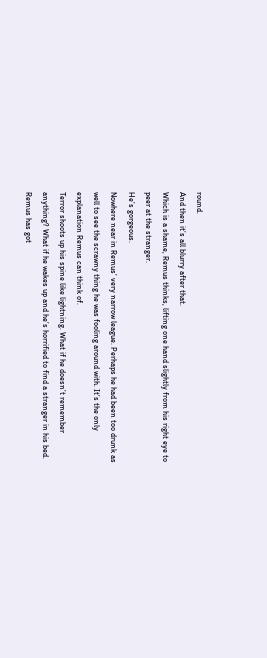round.
And then it’s all blurry after that.
Which is a shame, Remus thinks, lifting one hand slightly from his right eye to peer at the stranger.
He’s gorgeous.
Nowhere near in Remus’ very narrow league. Perhaps he had been too drunk as well to see the scrawny thing he was fooling around with. It’s the only explanation Remus can think of.
Terror shoots up his spine like lightning. What if he doesn’t remember anything? What if he wakes up and he’s horrified to find a stranger in his bed.
Remus has got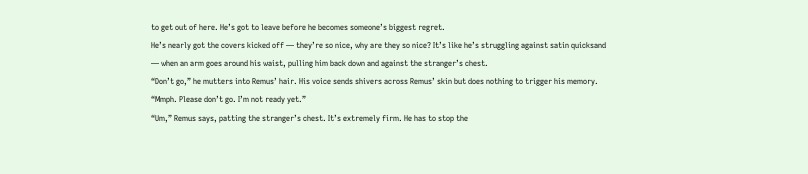to get out of here. He’s got to leave before he becomes someone’s biggest regret.
He’s nearly got the covers kicked off — they’re so nice, why are they so nice? It’s like he’s struggling against satin quicksand — when an arm goes around his waist, pulling him back down and against the stranger’s chest.
“Don’t go,” he mutters into Remus’ hair. His voice sends shivers across Remus’ skin but does nothing to trigger his memory. “Mmph. Please don’t go. I’m not ready yet.”
“Um,” Remus says, patting the stranger’s chest. It’s extremely firm. He has to stop the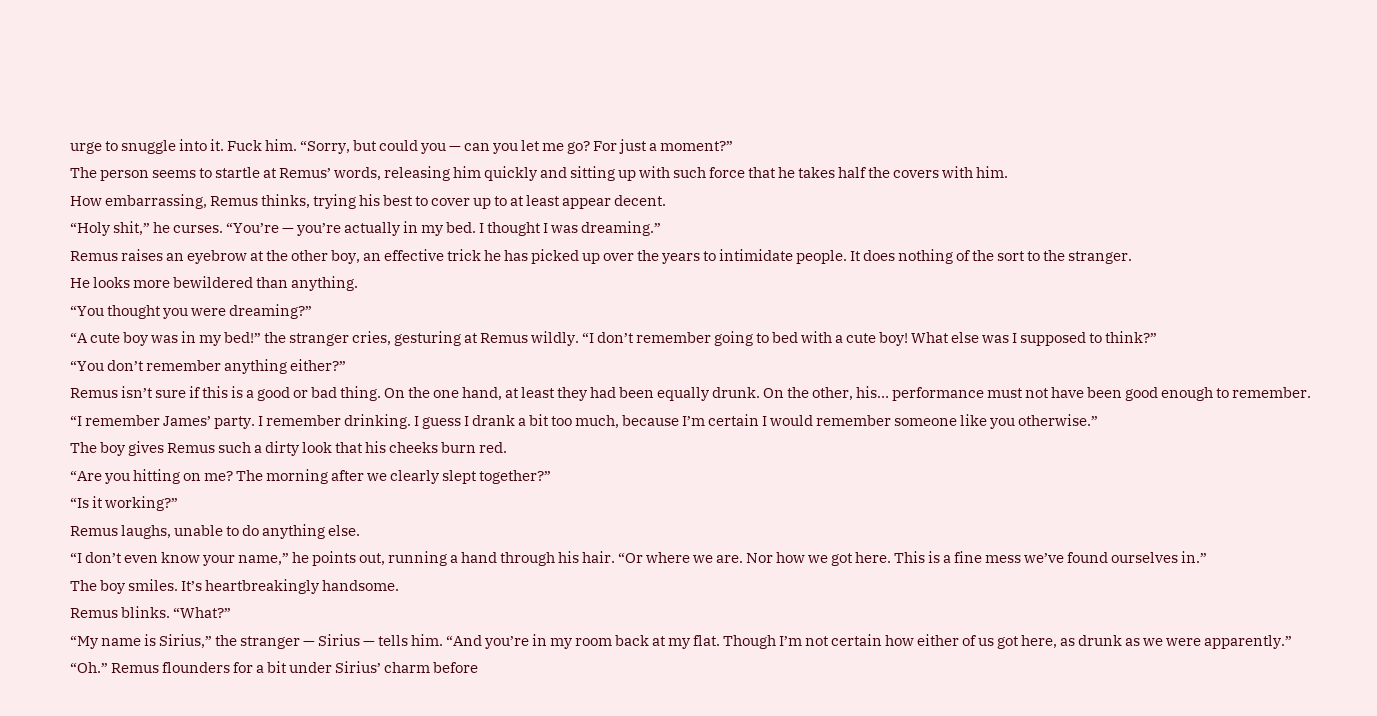urge to snuggle into it. Fuck him. “Sorry, but could you — can you let me go? For just a moment?”
The person seems to startle at Remus’ words, releasing him quickly and sitting up with such force that he takes half the covers with him.
How embarrassing, Remus thinks, trying his best to cover up to at least appear decent.
“Holy shit,” he curses. “You’re — you’re actually in my bed. I thought I was dreaming.”
Remus raises an eyebrow at the other boy, an effective trick he has picked up over the years to intimidate people. It does nothing of the sort to the stranger.
He looks more bewildered than anything.
“You thought you were dreaming?”
“A cute boy was in my bed!” the stranger cries, gesturing at Remus wildly. “I don’t remember going to bed with a cute boy! What else was I supposed to think?”
“You don’t remember anything either?”
Remus isn’t sure if this is a good or bad thing. On the one hand, at least they had been equally drunk. On the other, his… performance must not have been good enough to remember.
“I remember James’ party. I remember drinking. I guess I drank a bit too much, because I’m certain I would remember someone like you otherwise.”
The boy gives Remus such a dirty look that his cheeks burn red.
“Are you hitting on me? The morning after we clearly slept together?”
“Is it working?”
Remus laughs, unable to do anything else.
“I don’t even know your name,” he points out, running a hand through his hair. “Or where we are. Nor how we got here. This is a fine mess we’ve found ourselves in.”
The boy smiles. It’s heartbreakingly handsome.
Remus blinks. “What?”
“My name is Sirius,” the stranger — Sirius — tells him. “And you’re in my room back at my flat. Though I’m not certain how either of us got here, as drunk as we were apparently.”
“Oh.” Remus flounders for a bit under Sirius’ charm before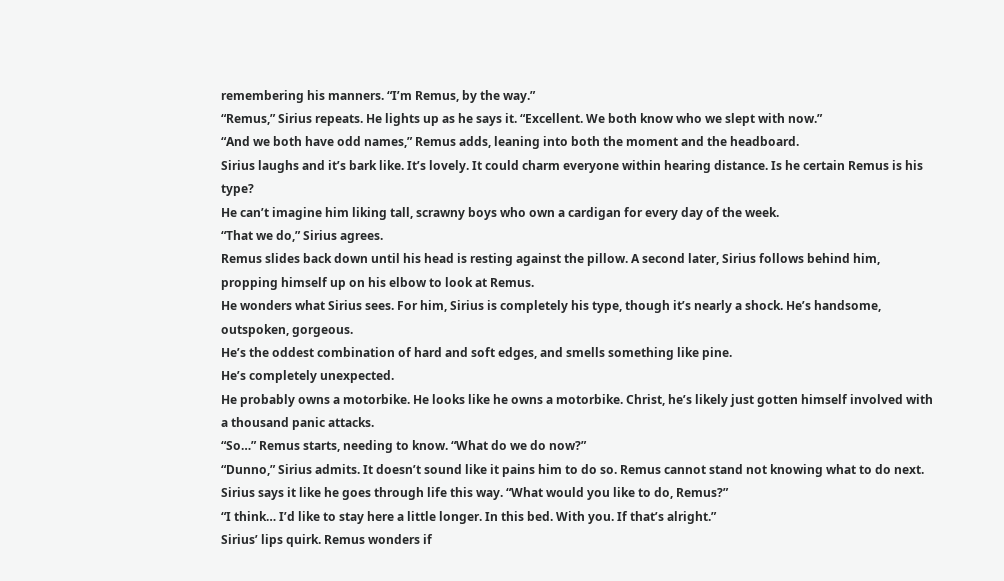remembering his manners. “I’m Remus, by the way.”
“Remus,” Sirius repeats. He lights up as he says it. “Excellent. We both know who we slept with now.”
“And we both have odd names,” Remus adds, leaning into both the moment and the headboard.
Sirius laughs and it’s bark like. It’s lovely. It could charm everyone within hearing distance. Is he certain Remus is his type?
He can’t imagine him liking tall, scrawny boys who own a cardigan for every day of the week.
“That we do,” Sirius agrees.
Remus slides back down until his head is resting against the pillow. A second later, Sirius follows behind him, propping himself up on his elbow to look at Remus.
He wonders what Sirius sees. For him, Sirius is completely his type, though it’s nearly a shock. He’s handsome, outspoken, gorgeous.
He’s the oddest combination of hard and soft edges, and smells something like pine.
He’s completely unexpected.
He probably owns a motorbike. He looks like he owns a motorbike. Christ, he’s likely just gotten himself involved with a thousand panic attacks.
“So…” Remus starts, needing to know. “What do we do now?”
“Dunno,” Sirius admits. It doesn’t sound like it pains him to do so. Remus cannot stand not knowing what to do next. Sirius says it like he goes through life this way. “What would you like to do, Remus?”
“I think… I’d like to stay here a little longer. In this bed. With you. If that’s alright.”
Sirius’ lips quirk. Remus wonders if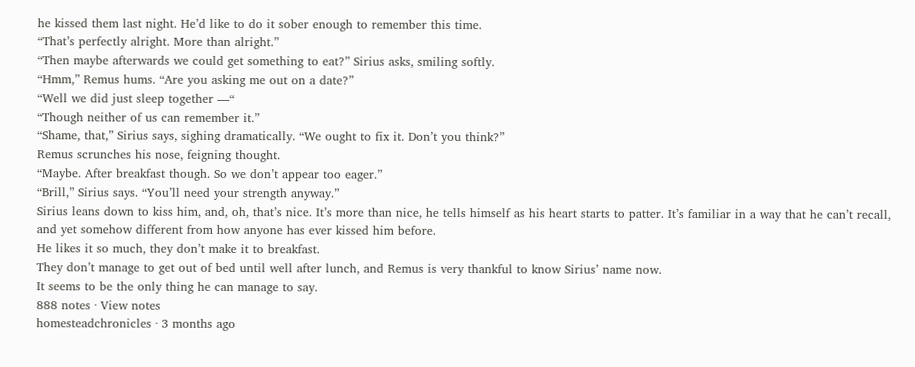he kissed them last night. He’d like to do it sober enough to remember this time.
“That’s perfectly alright. More than alright.”
“Then maybe afterwards we could get something to eat?” Sirius asks, smiling softly.
“Hmm,” Remus hums. “Are you asking me out on a date?”
“Well we did just sleep together —“
“Though neither of us can remember it.”
“Shame, that,” Sirius says, sighing dramatically. “We ought to fix it. Don’t you think?”
Remus scrunches his nose, feigning thought.
“Maybe. After breakfast though. So we don’t appear too eager.”
“Brill,” Sirius says. “You’ll need your strength anyway.”
Sirius leans down to kiss him, and, oh, that’s nice. It’s more than nice, he tells himself as his heart starts to patter. It’s familiar in a way that he can’t recall, and yet somehow different from how anyone has ever kissed him before.
He likes it so much, they don’t make it to breakfast.
They don’t manage to get out of bed until well after lunch, and Remus is very thankful to know Sirius’ name now.
It seems to be the only thing he can manage to say.
888 notes · View notes
homesteadchronicles · 3 months ago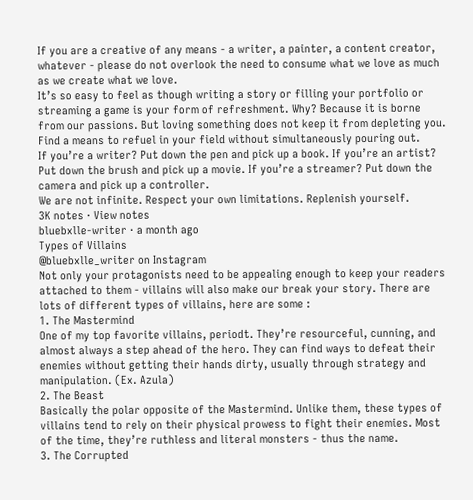If you are a creative of any means - a writer, a painter, a content creator, whatever - please do not overlook the need to consume what we love as much as we create what we love.
It’s so easy to feel as though writing a story or filling your portfolio or streaming a game is your form of refreshment. Why? Because it is borne from our passions. But loving something does not keep it from depleting you. Find a means to refuel in your field without simultaneously pouring out.
If you’re a writer? Put down the pen and pick up a book. If you’re an artist? Put down the brush and pick up a movie. If you’re a streamer? Put down the camera and pick up a controller.
We are not infinite. Respect your own limitations. Replenish yourself.
3K notes · View notes
bluebxlle-writer · a month ago
Types of Villains
@bluebxlle_writer on Instagram
Not only your protagonists need to be appealing enough to keep your readers attached to them - villains will also make our break your story. There are lots of different types of villains, here are some :
1. The Mastermind
One of my top favorite villains, periodt. They’re resourceful, cunning, and almost always a step ahead of the hero. They can find ways to defeat their enemies without getting their hands dirty, usually through strategy and manipulation. (Ex. Azula)
2. The Beast
Basically the polar opposite of the Mastermind. Unlike them, these types of villains tend to rely on their physical prowess to fight their enemies. Most of the time, they’re ruthless and literal monsters - thus the name.
3. The Corrupted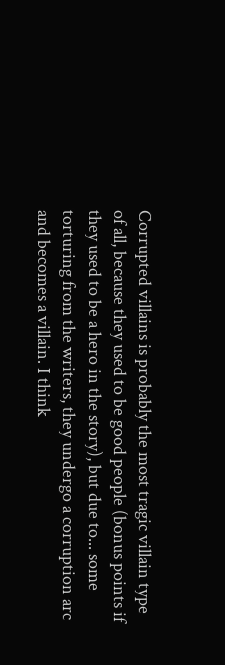Corrupted villains is probably the most tragic villain type of all, because they used to be good people (bonus points if they used to be a hero in the story), but due to... some torturing from the writers, they undergo a corruption arc and becomes a villain. I think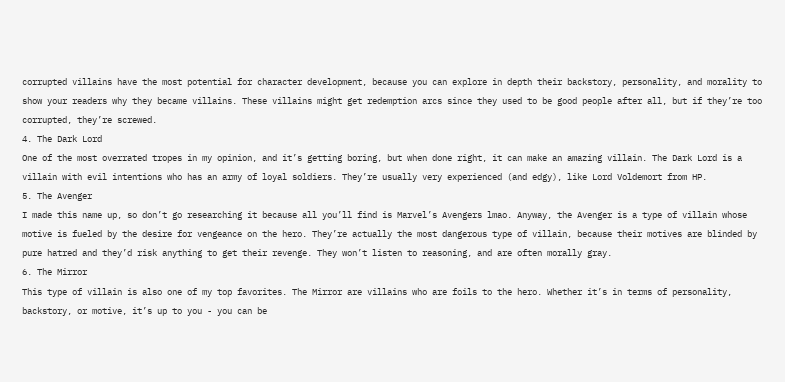corrupted villains have the most potential for character development, because you can explore in depth their backstory, personality, and morality to show your readers why they became villains. These villains might get redemption arcs since they used to be good people after all, but if they’re too corrupted, they’re screwed.
4. The Dark Lord
One of the most overrated tropes in my opinion, and it’s getting boring, but when done right, it can make an amazing villain. The Dark Lord is a villain with evil intentions who has an army of loyal soldiers. They’re usually very experienced (and edgy), like Lord Voldemort from HP.
5. The Avenger
I made this name up, so don’t go researching it because all you’ll find is Marvel’s Avengers lmao. Anyway, the Avenger is a type of villain whose motive is fueled by the desire for vengeance on the hero. They’re actually the most dangerous type of villain, because their motives are blinded by pure hatred and they’d risk anything to get their revenge. They won’t listen to reasoning, and are often morally gray.
6. The Mirror
This type of villain is also one of my top favorites. The Mirror are villains who are foils to the hero. Whether it’s in terms of personality, backstory, or motive, it’s up to you - you can be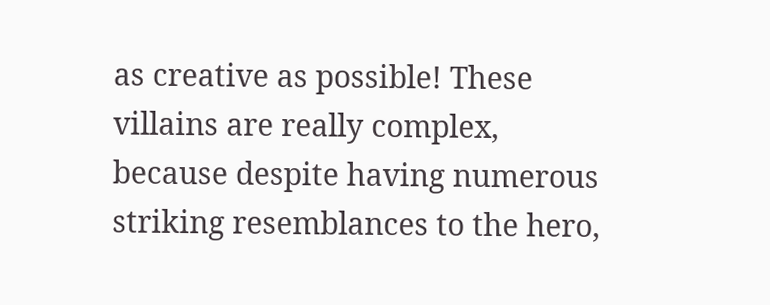as creative as possible! These villains are really complex, because despite having numerous striking resemblances to the hero,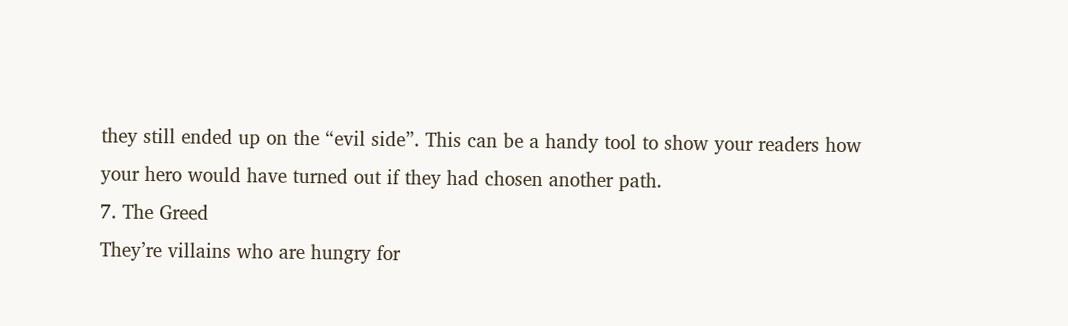they still ended up on the “evil side”. This can be a handy tool to show your readers how your hero would have turned out if they had chosen another path.
7. The Greed
They’re villains who are hungry for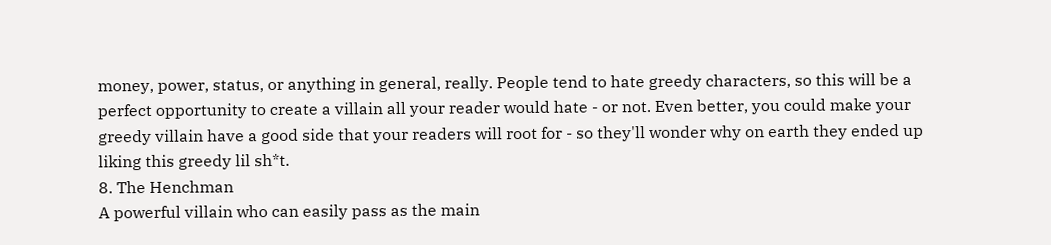money, power, status, or anything in general, really. People tend to hate greedy characters, so this will be a perfect opportunity to create a villain all your reader would hate - or not. Even better, you could make your greedy villain have a good side that your readers will root for - so they'll wonder why on earth they ended up liking this greedy lil sh*t.
8. The Henchman
A powerful villain who can easily pass as the main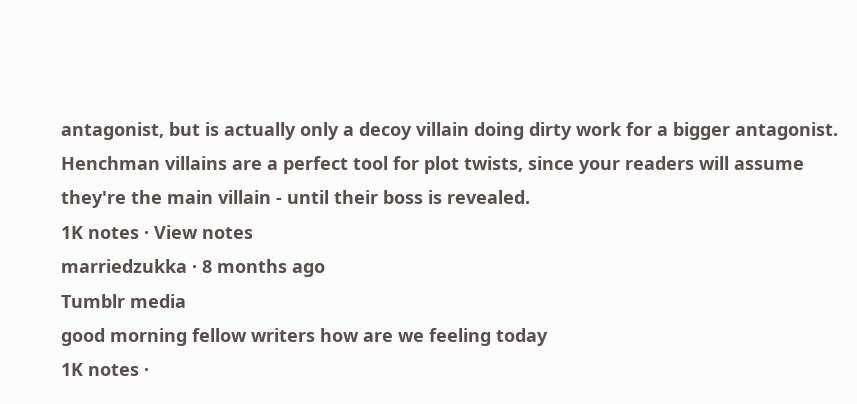antagonist, but is actually only a decoy villain doing dirty work for a bigger antagonist. Henchman villains are a perfect tool for plot twists, since your readers will assume they're the main villain - until their boss is revealed.
1K notes · View notes
marriedzukka · 8 months ago
Tumblr media
good morning fellow writers how are we feeling today
1K notes ·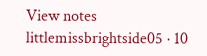View notes
littlemissbrightside05 · 10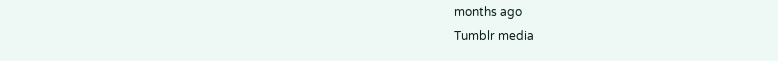months ago
Tumblr media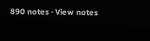890 notes · View notes